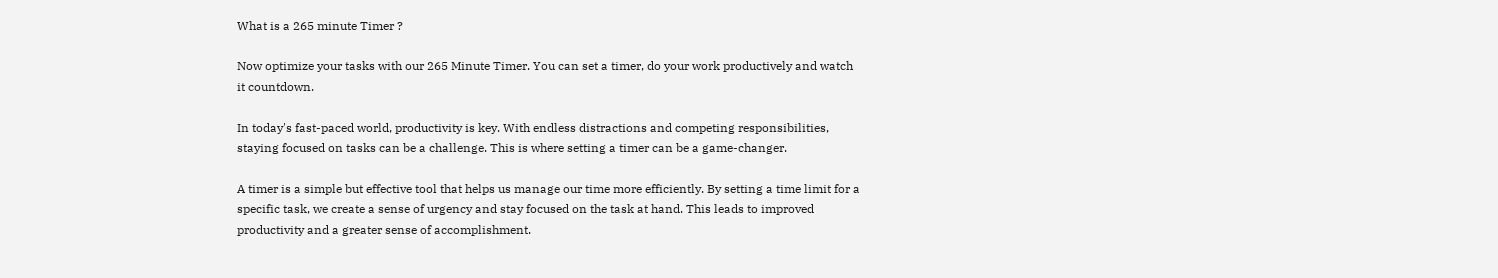What is a 265 minute Timer ?

Now optimize your tasks with our 265 Minute Timer. You can set a timer, do your work productively and watch it countdown.

In today's fast-paced world, productivity is key. With endless distractions and competing responsibilities, staying focused on tasks can be a challenge. This is where setting a timer can be a game-changer.

A timer is a simple but effective tool that helps us manage our time more efficiently. By setting a time limit for a specific task, we create a sense of urgency and stay focused on the task at hand. This leads to improved productivity and a greater sense of accomplishment.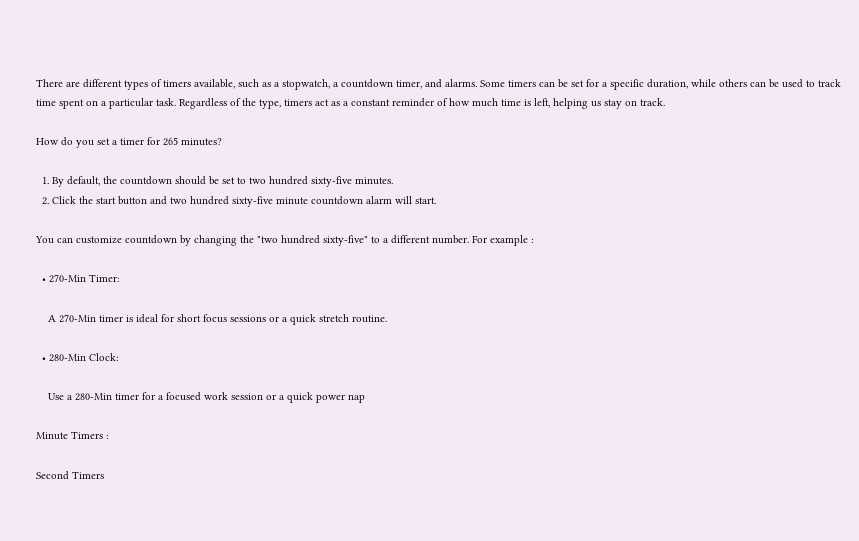There are different types of timers available, such as a stopwatch, a countdown timer, and alarms. Some timers can be set for a specific duration, while others can be used to track time spent on a particular task. Regardless of the type, timers act as a constant reminder of how much time is left, helping us stay on track.

How do you set a timer for 265 minutes?

  1. By default, the countdown should be set to two hundred sixty-five minutes.
  2. Click the start button and two hundred sixty-five minute countdown alarm will start.

You can customize countdown by changing the "two hundred sixty-five" to a different number. For example :

  • 270-Min Timer:

    A 270-Min timer is ideal for short focus sessions or a quick stretch routine.

  • 280-Min Clock:

    Use a 280-Min timer for a focused work session or a quick power nap

Minute Timers :

Second Timers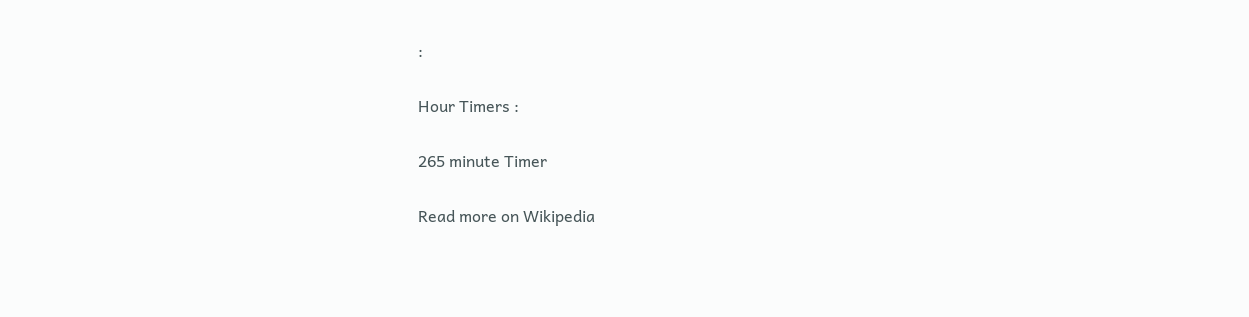:

Hour Timers :

265 minute Timer

Read more on Wikipedia